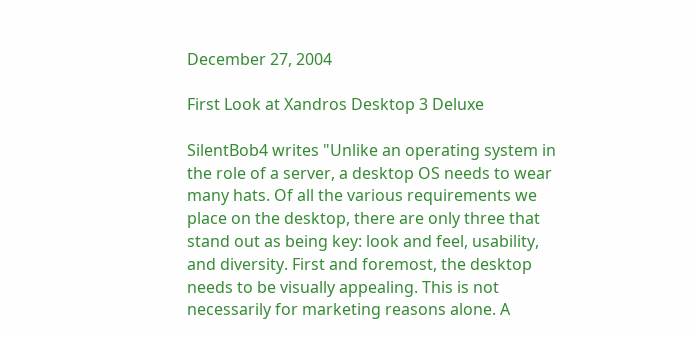December 27, 2004

First Look at Xandros Desktop 3 Deluxe

SilentBob4 writes "Unlike an operating system in the role of a server, a desktop OS needs to wear many hats. Of all the various requirements we place on the desktop, there are only three that stand out as being key: look and feel, usability, and diversity. First and foremost, the desktop needs to be visually appealing. This is not necessarily for marketing reasons alone. A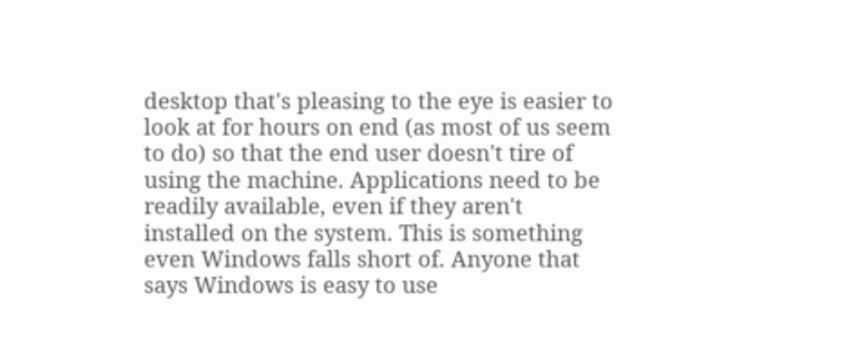desktop that's pleasing to the eye is easier to look at for hours on end (as most of us seem to do) so that the end user doesn't tire of using the machine. Applications need to be readily available, even if they aren't installed on the system. This is something even Windows falls short of. Anyone that says Windows is easy to use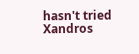hasn't tried Xandros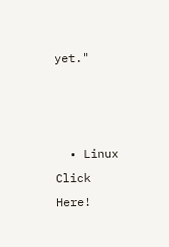yet."



  • Linux
Click Here!